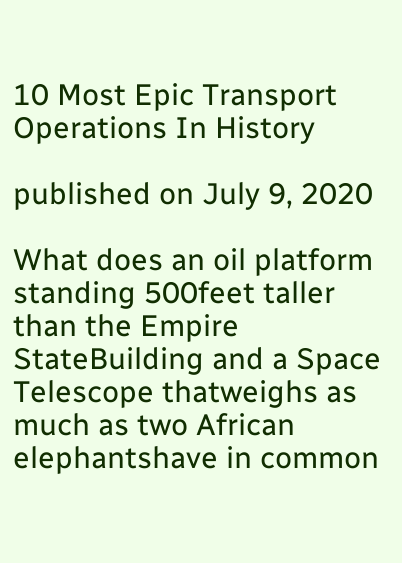10 Most Epic Transport Operations In History

published on July 9, 2020

What does an oil platform standing 500feet taller than the Empire StateBuilding and a Space Telescope thatweighs as much as two African elephantshave in common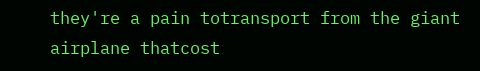they're a pain totransport from the giant airplane thatcost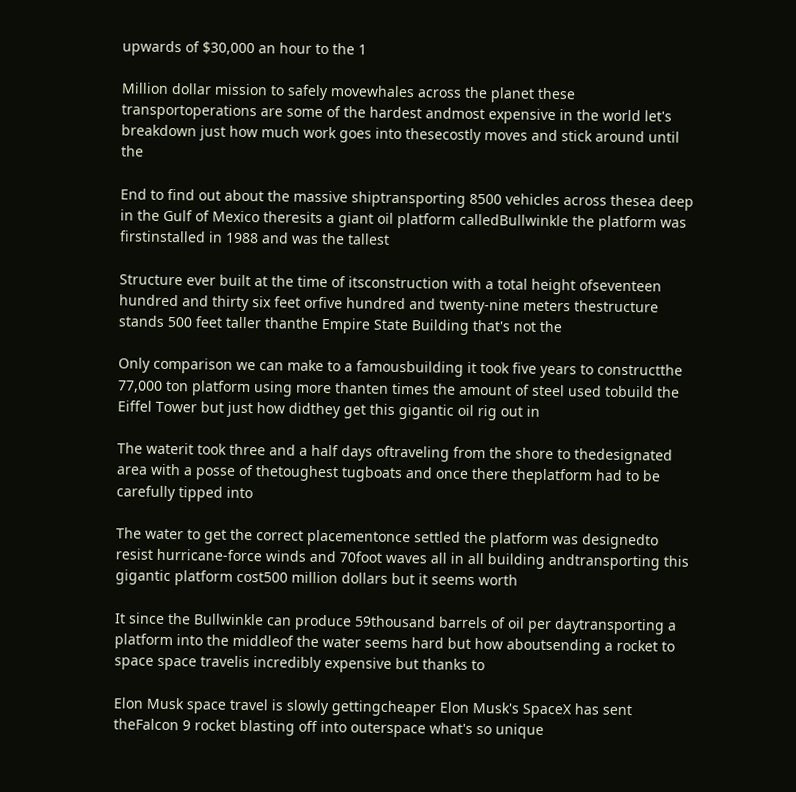upwards of $30,000 an hour to the 1

Million dollar mission to safely movewhales across the planet these transportoperations are some of the hardest andmost expensive in the world let's breakdown just how much work goes into thesecostly moves and stick around until the

End to find out about the massive shiptransporting 8500 vehicles across thesea deep in the Gulf of Mexico theresits a giant oil platform calledBullwinkle the platform was firstinstalled in 1988 and was the tallest

Structure ever built at the time of itsconstruction with a total height ofseventeen hundred and thirty six feet orfive hundred and twenty-nine meters thestructure stands 500 feet taller thanthe Empire State Building that's not the

Only comparison we can make to a famousbuilding it took five years to constructthe 77,000 ton platform using more thanten times the amount of steel used tobuild the Eiffel Tower but just how didthey get this gigantic oil rig out in

The waterit took three and a half days oftraveling from the shore to thedesignated area with a posse of thetoughest tugboats and once there theplatform had to be carefully tipped into

The water to get the correct placementonce settled the platform was designedto resist hurricane-force winds and 70foot waves all in all building andtransporting this gigantic platform cost500 million dollars but it seems worth

It since the Bullwinkle can produce 59thousand barrels of oil per daytransporting a platform into the middleof the water seems hard but how aboutsending a rocket to space space travelis incredibly expensive but thanks to

Elon Musk space travel is slowly gettingcheaper Elon Musk's SpaceX has sent theFalcon 9 rocket blasting off into outerspace what's so unique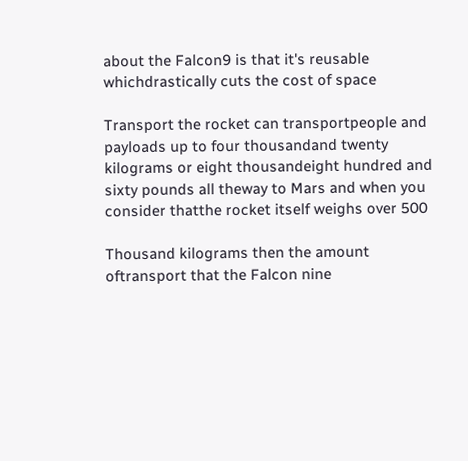about the Falcon9 is that it's reusable whichdrastically cuts the cost of space

Transport the rocket can transportpeople and payloads up to four thousandand twenty kilograms or eight thousandeight hundred and sixty pounds all theway to Mars and when you consider thatthe rocket itself weighs over 500

Thousand kilograms then the amount oftransport that the Falcon nine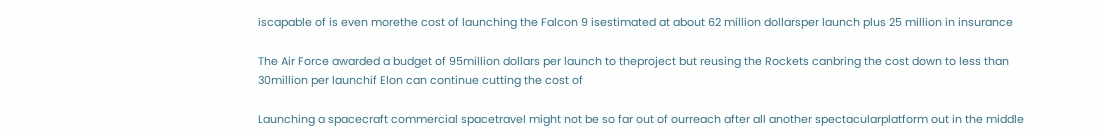iscapable of is even morethe cost of launching the Falcon 9 isestimated at about 62 million dollarsper launch plus 25 million in insurance

The Air Force awarded a budget of 95million dollars per launch to theproject but reusing the Rockets canbring the cost down to less than 30million per launchif Elon can continue cutting the cost of

Launching a spacecraft commercial spacetravel might not be so far out of ourreach after all another spectacularplatform out in the middle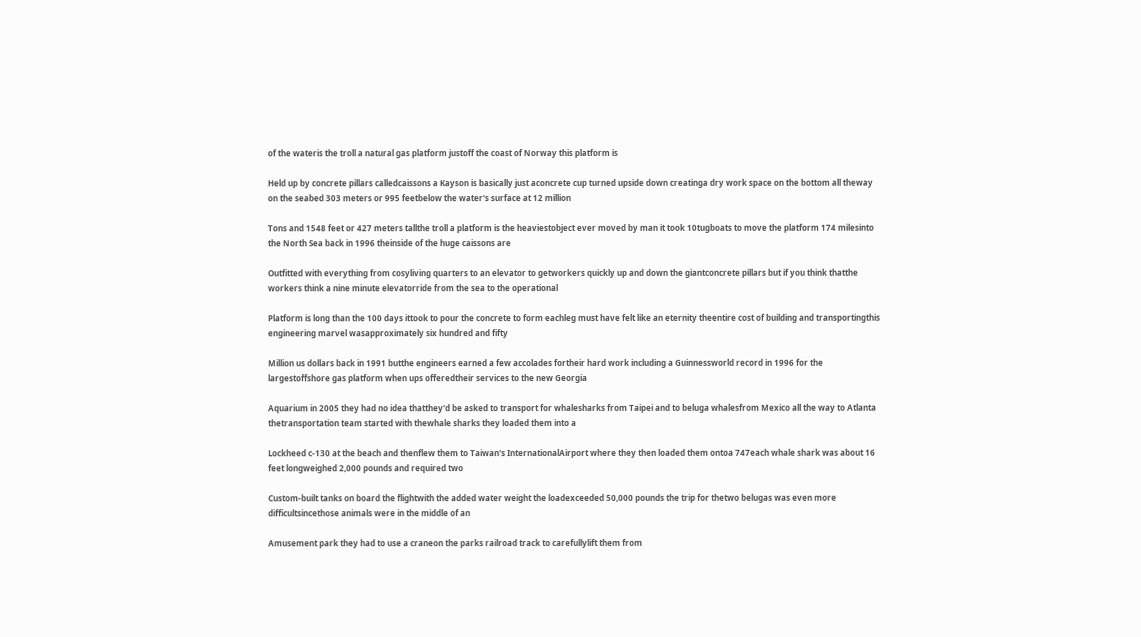of the wateris the troll a natural gas platform justoff the coast of Norway this platform is

Held up by concrete pillars calledcaissons a Kayson is basically just aconcrete cup turned upside down creatinga dry work space on the bottom all theway on the seabed 303 meters or 995 feetbelow the water's surface at 12 million

Tons and 1548 feet or 427 meters tallthe troll a platform is the heaviestobject ever moved by man it took 10tugboats to move the platform 174 milesinto the North Sea back in 1996 theinside of the huge caissons are

Outfitted with everything from cosyliving quarters to an elevator to getworkers quickly up and down the giantconcrete pillars but if you think thatthe workers think a nine minute elevatorride from the sea to the operational

Platform is long than the 100 days ittook to pour the concrete to form eachleg must have felt like an eternity theentire cost of building and transportingthis engineering marvel wasapproximately six hundred and fifty

Million us dollars back in 1991 butthe engineers earned a few accolades fortheir hard work including a Guinnessworld record in 1996 for the largestoffshore gas platform when ups offeredtheir services to the new Georgia

Aquarium in 2005 they had no idea thatthey'd be asked to transport for whalesharks from Taipei and to beluga whalesfrom Mexico all the way to Atlanta thetransportation team started with thewhale sharks they loaded them into a

Lockheed c-130 at the beach and thenflew them to Taiwan's InternationalAirport where they then loaded them ontoa 747each whale shark was about 16 feet longweighed 2,000 pounds and required two

Custom-built tanks on board the flightwith the added water weight the loadexceeded 50,000 pounds the trip for thetwo belugas was even more difficultsincethose animals were in the middle of an

Amusement park they had to use a craneon the parks railroad track to carefullylift them from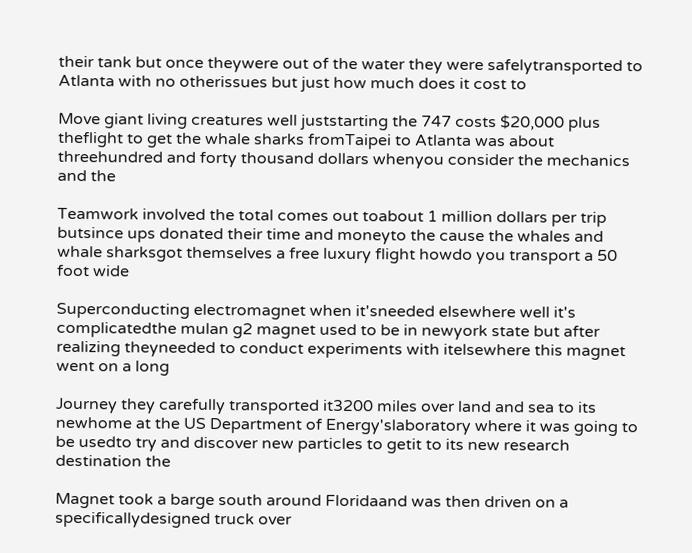their tank but once theywere out of the water they were safelytransported to Atlanta with no otherissues but just how much does it cost to

Move giant living creatures well juststarting the 747 costs $20,000 plus theflight to get the whale sharks fromTaipei to Atlanta was about threehundred and forty thousand dollars whenyou consider the mechanics and the

Teamwork involved the total comes out toabout 1 million dollars per trip butsince ups donated their time and moneyto the cause the whales and whale sharksgot themselves a free luxury flight howdo you transport a 50 foot wide

Superconducting electromagnet when it'sneeded elsewhere well it's complicatedthe mulan g2 magnet used to be in newyork state but after realizing theyneeded to conduct experiments with itelsewhere this magnet went on a long

Journey they carefully transported it3200 miles over land and sea to its newhome at the US Department of Energy'slaboratory where it was going to be usedto try and discover new particles to getit to its new research destination the

Magnet took a barge south around Floridaand was then driven on a specificallydesigned truck over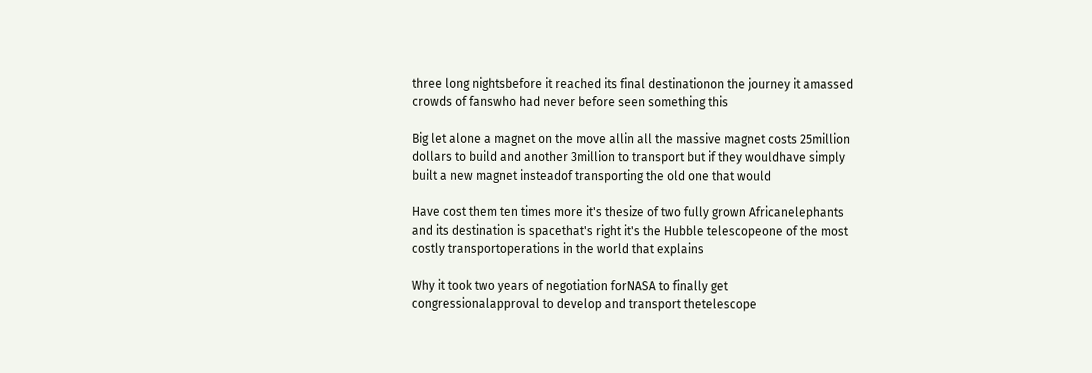three long nightsbefore it reached its final destinationon the journey it amassed crowds of fanswho had never before seen something this

Big let alone a magnet on the move allin all the massive magnet costs 25million dollars to build and another 3million to transport but if they wouldhave simply built a new magnet insteadof transporting the old one that would

Have cost them ten times more it's thesize of two fully grown Africanelephants and its destination is spacethat's right it's the Hubble telescopeone of the most costly transportoperations in the world that explains

Why it took two years of negotiation forNASA to finally get congressionalapproval to develop and transport thetelescope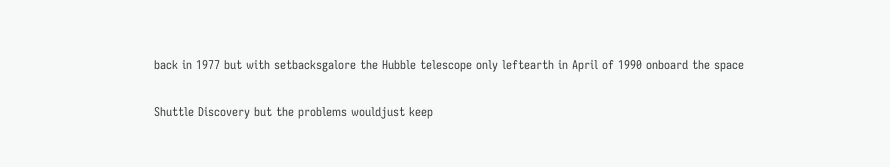back in 1977 but with setbacksgalore the Hubble telescope only leftearth in April of 1990 onboard the space

Shuttle Discovery but the problems wouldjust keep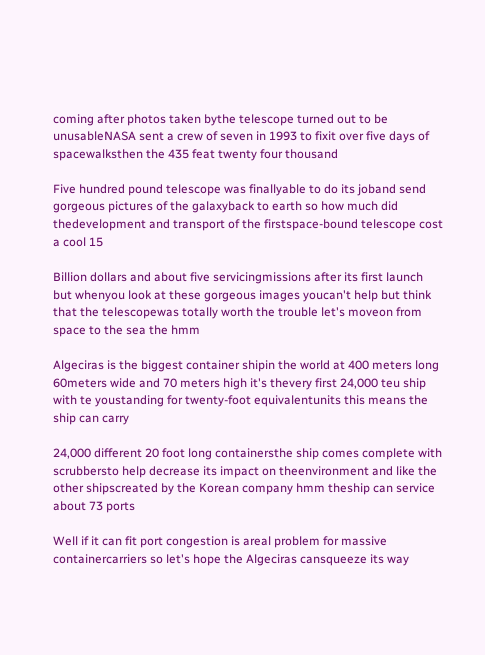coming after photos taken bythe telescope turned out to be unusableNASA sent a crew of seven in 1993 to fixit over five days of spacewalksthen the 435 feat twenty four thousand

Five hundred pound telescope was finallyable to do its joband send gorgeous pictures of the galaxyback to earth so how much did thedevelopment and transport of the firstspace-bound telescope cost a cool 15

Billion dollars and about five servicingmissions after its first launch but whenyou look at these gorgeous images youcan't help but think that the telescopewas totally worth the trouble let's moveon from space to the sea the hmm

Algeciras is the biggest container shipin the world at 400 meters long 60meters wide and 70 meters high it's thevery first 24,000 teu ship with te youstanding for twenty-foot equivalentunits this means the ship can carry

24,000 different 20 foot long containersthe ship comes complete with scrubbersto help decrease its impact on theenvironment and like the other shipscreated by the Korean company hmm theship can service about 73 ports

Well if it can fit port congestion is areal problem for massive containercarriers so let's hope the Algeciras cansqueeze its way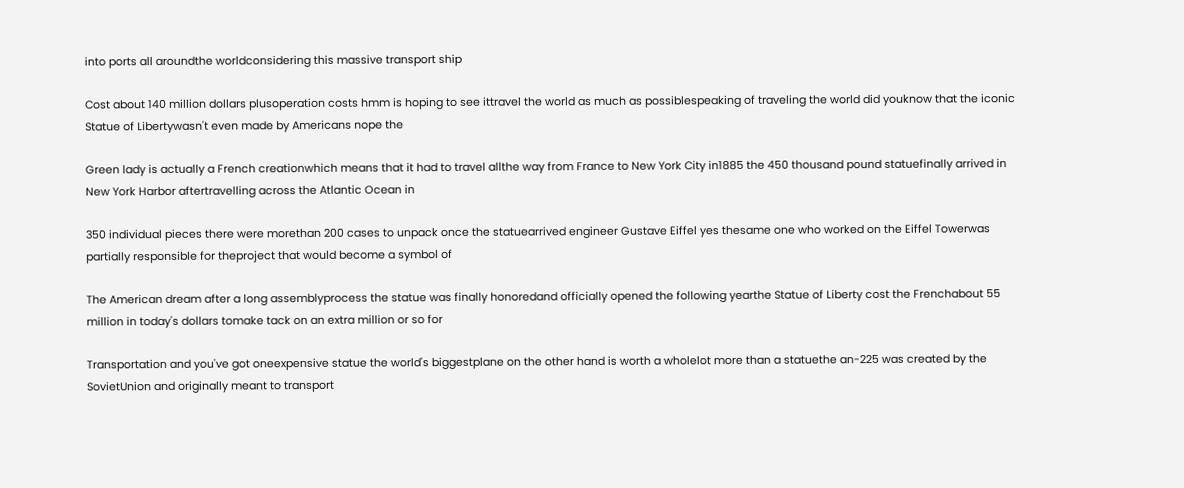into ports all aroundthe worldconsidering this massive transport ship

Cost about 140 million dollars plusoperation costs hmm is hoping to see ittravel the world as much as possiblespeaking of traveling the world did youknow that the iconic Statue of Libertywasn't even made by Americans nope the

Green lady is actually a French creationwhich means that it had to travel allthe way from France to New York City in1885 the 450 thousand pound statuefinally arrived in New York Harbor aftertravelling across the Atlantic Ocean in

350 individual pieces there were morethan 200 cases to unpack once the statuearrived engineer Gustave Eiffel yes thesame one who worked on the Eiffel Towerwas partially responsible for theproject that would become a symbol of

The American dream after a long assemblyprocess the statue was finally honoredand officially opened the following yearthe Statue of Liberty cost the Frenchabout 55 million in today's dollars tomake tack on an extra million or so for

Transportation and you've got oneexpensive statue the world's biggestplane on the other hand is worth a wholelot more than a statuethe an-225 was created by the SovietUnion and originally meant to transport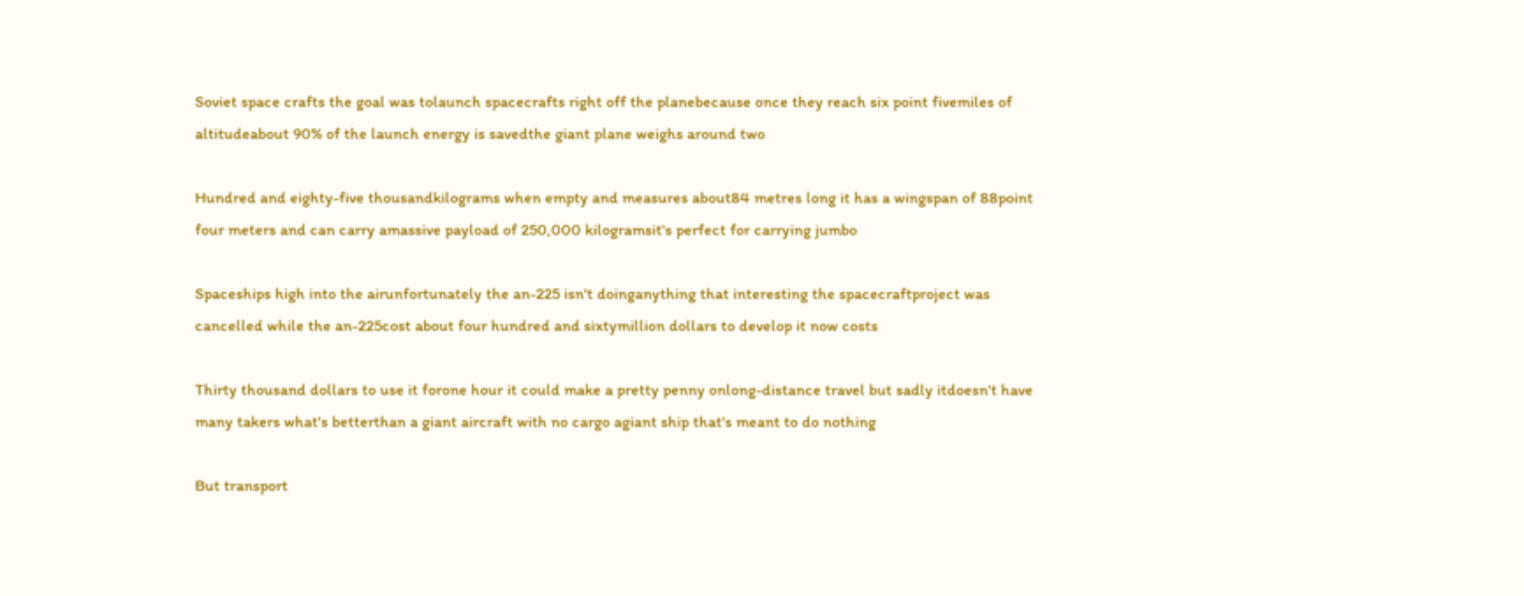Soviet space crafts the goal was tolaunch spacecrafts right off the planebecause once they reach six point fivemiles of altitudeabout 90% of the launch energy is savedthe giant plane weighs around two

Hundred and eighty-five thousandkilograms when empty and measures about84 metres long it has a wingspan of 88point four meters and can carry amassive payload of 250,000 kilogramsit's perfect for carrying jumbo

Spaceships high into the airunfortunately the an-225 isn't doinganything that interesting the spacecraftproject was cancelled while the an-225cost about four hundred and sixtymillion dollars to develop it now costs

Thirty thousand dollars to use it forone hour it could make a pretty penny onlong-distance travel but sadly itdoesn't have many takers what's betterthan a giant aircraft with no cargo agiant ship that's meant to do nothing

But transport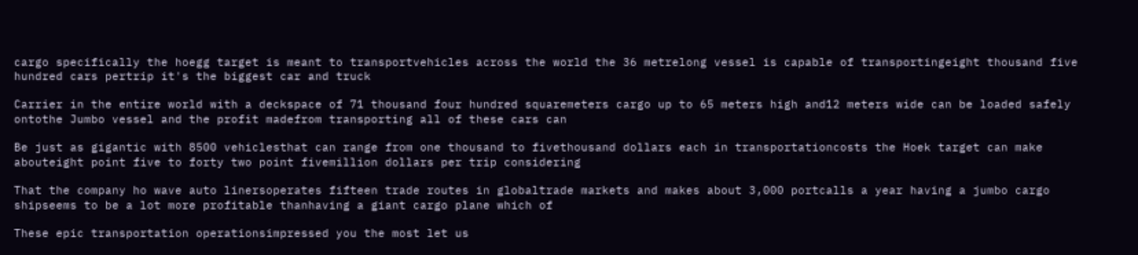cargo specifically the hoegg target is meant to transportvehicles across the world the 36 metrelong vessel is capable of transportingeight thousand five hundred cars pertrip it's the biggest car and truck

Carrier in the entire world with a deckspace of 71 thousand four hundred squaremeters cargo up to 65 meters high and12 meters wide can be loaded safely ontothe Jumbo vessel and the profit madefrom transporting all of these cars can

Be just as gigantic with 8500 vehiclesthat can range from one thousand to fivethousand dollars each in transportationcosts the Hoek target can make abouteight point five to forty two point fivemillion dollars per trip considering

That the company ho wave auto linersoperates fifteen trade routes in globaltrade markets and makes about 3,000 portcalls a year having a jumbo cargo shipseems to be a lot more profitable thanhaving a giant cargo plane which of

These epic transportation operationsimpressed you the most let us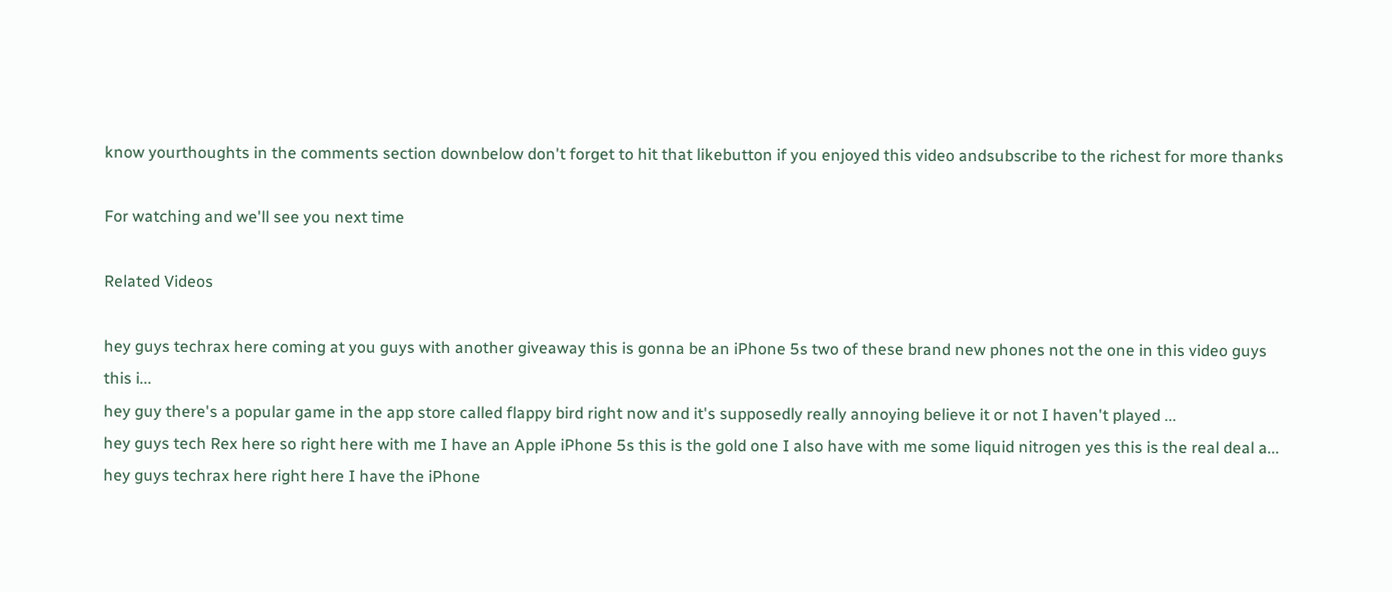know yourthoughts in the comments section downbelow don't forget to hit that likebutton if you enjoyed this video andsubscribe to the richest for more thanks

For watching and we'll see you next time

Related Videos

hey guys techrax here coming at you guys with another giveaway this is gonna be an iPhone 5s two of these brand new phones not the one in this video guys this i...
hey guy there's a popular game in the app store called flappy bird right now and it's supposedly really annoying believe it or not I haven't played ...
hey guys tech Rex here so right here with me I have an Apple iPhone 5s this is the gold one I also have with me some liquid nitrogen yes this is the real deal a...
hey guys techrax here right here I have the iPhone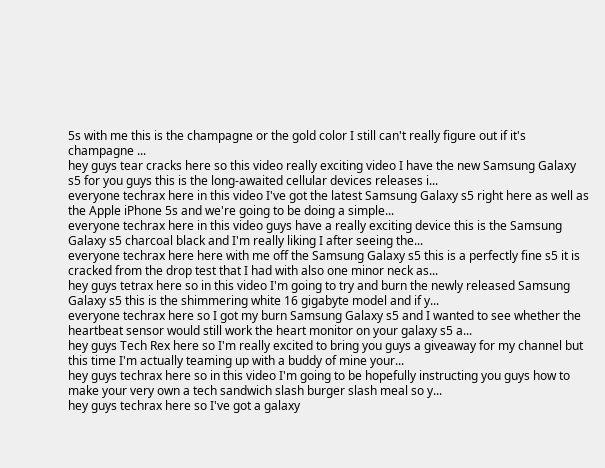5s with me this is the champagne or the gold color I still can't really figure out if it's champagne ...
hey guys tear cracks here so this video really exciting video I have the new Samsung Galaxy s5 for you guys this is the long-awaited cellular devices releases i...
everyone techrax here in this video I've got the latest Samsung Galaxy s5 right here as well as the Apple iPhone 5s and we're going to be doing a simple...
everyone techrax here in this video guys have a really exciting device this is the Samsung Galaxy s5 charcoal black and I'm really liking I after seeing the...
everyone techrax here here with me off the Samsung Galaxy s5 this is a perfectly fine s5 it is cracked from the drop test that I had with also one minor neck as...
hey guys tetrax here so in this video I'm going to try and burn the newly released Samsung Galaxy s5 this is the shimmering white 16 gigabyte model and if y...
everyone techrax here so I got my burn Samsung Galaxy s5 and I wanted to see whether the heartbeat sensor would still work the heart monitor on your galaxy s5 a...
hey guys Tech Rex here so I'm really excited to bring you guys a giveaway for my channel but this time I'm actually teaming up with a buddy of mine your...
hey guys techrax here so in this video I'm going to be hopefully instructing you guys how to make your very own a tech sandwich slash burger slash meal so y...
hey guys techrax here so I've got a galaxy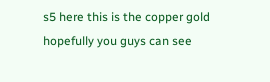s5 here this is the copper gold hopefully you guys can see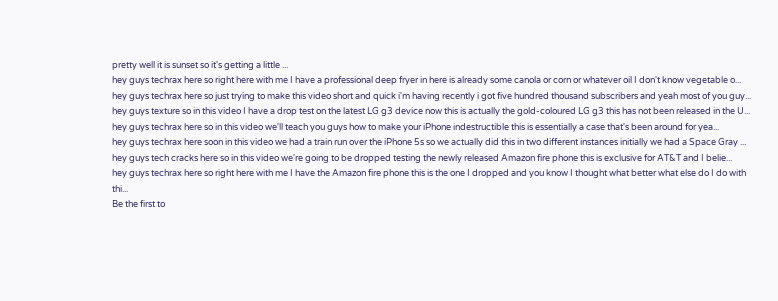pretty well it is sunset so it's getting a little ...
hey guys techrax here so right here with me I have a professional deep fryer in here is already some canola or corn or whatever oil I don't know vegetable o...
hey guys techrax here so just trying to make this video short and quick i'm having recently i got five hundred thousand subscribers and yeah most of you guy...
hey guys texture so in this video I have a drop test on the latest LG g3 device now this is actually the gold-coloured LG g3 this has not been released in the U...
hey guys techrax here so in this video we'll teach you guys how to make your iPhone indestructible this is essentially a case that's been around for yea...
hey guys techrax here soon in this video we had a train run over the iPhone 5s so we actually did this in two different instances initially we had a Space Gray ...
hey guys tech cracks here so in this video we're going to be dropped testing the newly released Amazon fire phone this is exclusive for AT&T and I belie...
hey guys techrax here so right here with me I have the Amazon fire phone this is the one I dropped and you know I thought what better what else do I do with thi...
Be the first to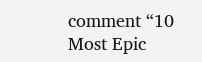comment “10 Most Epic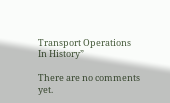Transport Operations In History”

There are no comments yet.